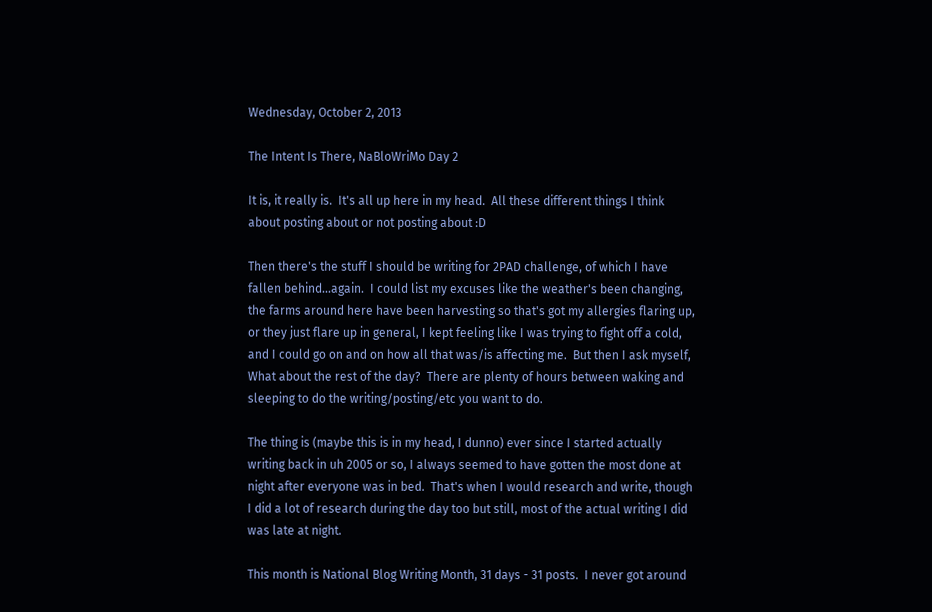Wednesday, October 2, 2013

The Intent Is There, NaBloWriMo Day 2

It is, it really is.  It's all up here in my head.  All these different things I think about posting about or not posting about :D

Then there's the stuff I should be writing for 2PAD challenge, of which I have fallen behind...again.  I could list my excuses like the weather's been changing, the farms around here have been harvesting so that's got my allergies flaring up, or they just flare up in general, I kept feeling like I was trying to fight off a cold, and I could go on and on how all that was/is affecting me.  But then I ask myself, What about the rest of the day?  There are plenty of hours between waking and sleeping to do the writing/posting/etc you want to do.

The thing is (maybe this is in my head, I dunno) ever since I started actually writing back in uh 2005 or so, I always seemed to have gotten the most done at night after everyone was in bed.  That's when I would research and write, though I did a lot of research during the day too but still, most of the actual writing I did was late at night.

This month is National Blog Writing Month, 31 days - 31 posts.  I never got around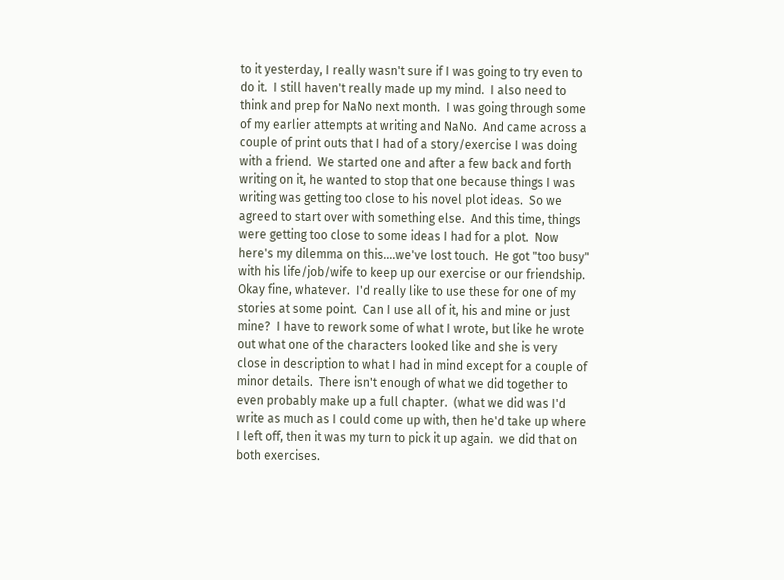to it yesterday, I really wasn't sure if I was going to try even to do it.  I still haven't really made up my mind.  I also need to think and prep for NaNo next month.  I was going through some of my earlier attempts at writing and NaNo.  And came across a couple of print outs that I had of a story/exercise I was doing with a friend.  We started one and after a few back and forth writing on it, he wanted to stop that one because things I was writing was getting too close to his novel plot ideas.  So we agreed to start over with something else.  And this time, things were getting too close to some ideas I had for a plot.  Now here's my dilemma on this....we've lost touch.  He got "too busy" with his life/job/wife to keep up our exercise or our friendship.  Okay fine, whatever.  I'd really like to use these for one of my stories at some point.  Can I use all of it, his and mine or just mine?  I have to rework some of what I wrote, but like he wrote out what one of the characters looked like and she is very close in description to what I had in mind except for a couple of minor details.  There isn't enough of what we did together to even probably make up a full chapter.  (what we did was I'd write as much as I could come up with, then he'd take up where I left off, then it was my turn to pick it up again.  we did that on both exercises.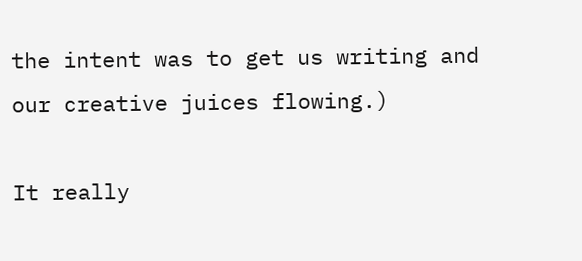the intent was to get us writing and our creative juices flowing.)

It really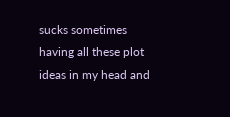sucks sometimes having all these plot ideas in my head and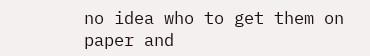no idea who to get them on paper and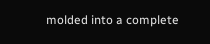molded into a complete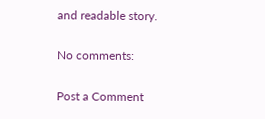and readable story.

No comments:

Post a Comment